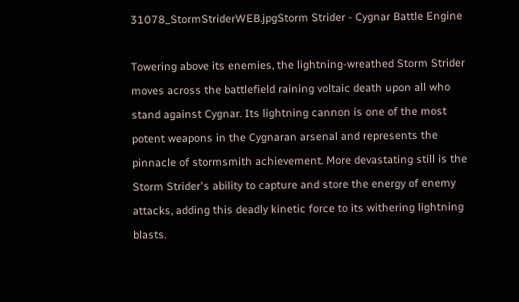31078_StormStriderWEB.jpgStorm Strider - Cygnar Battle Engine

Towering above its enemies, the lightning-wreathed Storm Strider moves across the battlefield raining voltaic death upon all who stand against Cygnar. Its lightning cannon is one of the most potent weapons in the Cygnaran arsenal and represents the pinnacle of stormsmith achievement. More devastating still is the Storm Strider's ability to capture and store the energy of enemy attacks, adding this deadly kinetic force to its withering lightning blasts.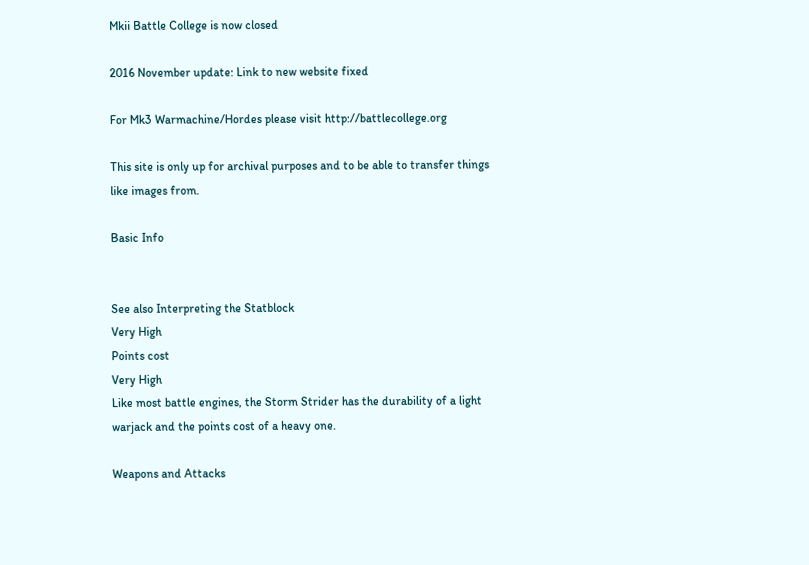Mkii Battle College is now closed

2016 November update: Link to new website fixed

For Mk3 Warmachine/Hordes please visit http://battlecollege.org

This site is only up for archival purposes and to be able to transfer things like images from.

Basic Info


See also Interpreting the Statblock
Very High
Points cost
Very High
Like most battle engines, the Storm Strider has the durability of a light warjack and the points cost of a heavy one.

Weapons and Attacks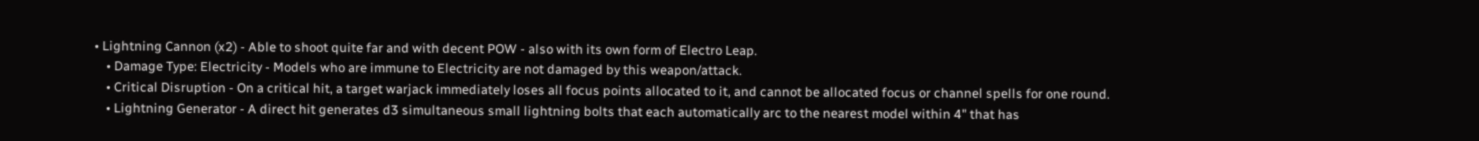• Lightning Cannon (x2) - Able to shoot quite far and with decent POW - also with its own form of Electro Leap.
    • Damage Type: Electricity - Models who are immune to Electricity are not damaged by this weapon/attack.
    • Critical Disruption - On a critical hit, a target warjack immediately loses all focus points allocated to it, and cannot be allocated focus or channel spells for one round.
    • Lightning Generator - A direct hit generates d3 simultaneous small lightning bolts that each automatically arc to the nearest model within 4" that has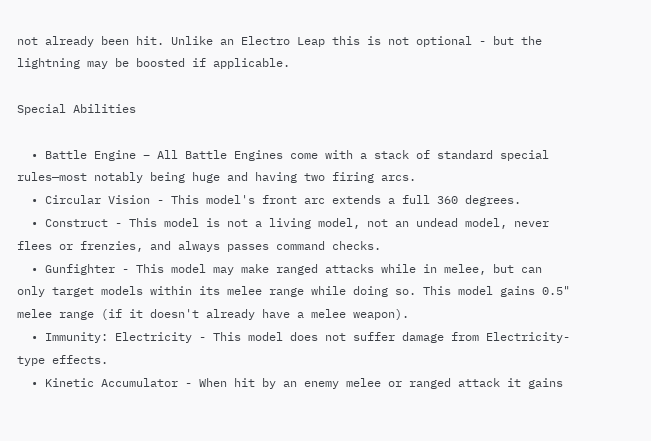not already been hit. Unlike an Electro Leap this is not optional - but the lightning may be boosted if applicable.

Special Abilities

  • Battle Engine – All Battle Engines come with a stack of standard special rules—most notably being huge and having two firing arcs.
  • Circular Vision - This model's front arc extends a full 360 degrees.
  • Construct - This model is not a living model, not an undead model, never flees or frenzies, and always passes command checks.
  • Gunfighter - This model may make ranged attacks while in melee, but can only target models within its melee range while doing so. This model gains 0.5" melee range (if it doesn't already have a melee weapon).
  • Immunity: Electricity - This model does not suffer damage from Electricity-type effects.
  • Kinetic Accumulator - When hit by an enemy melee or ranged attack it gains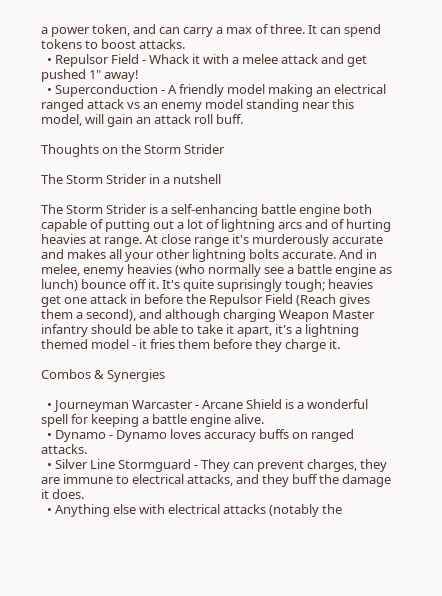a power token, and can carry a max of three. It can spend tokens to boost attacks.
  • Repulsor Field - Whack it with a melee attack and get pushed 1" away!
  • Superconduction - A friendly model making an electrical ranged attack vs an enemy model standing near this model, will gain an attack roll buff.

Thoughts on the Storm Strider

The Storm Strider in a nutshell

The Storm Strider is a self-enhancing battle engine both capable of putting out a lot of lightning arcs and of hurting heavies at range. At close range it's murderously accurate and makes all your other lightning bolts accurate. And in melee, enemy heavies (who normally see a battle engine as lunch) bounce off it. It's quite suprisingly tough; heavies get one attack in before the Repulsor Field (Reach gives them a second), and although charging Weapon Master infantry should be able to take it apart, it's a lightning themed model - it fries them before they charge it.

Combos & Synergies

  • Journeyman Warcaster - Arcane Shield is a wonderful spell for keeping a battle engine alive.
  • Dynamo - Dynamo loves accuracy buffs on ranged attacks.
  • Silver Line Stormguard - They can prevent charges, they are immune to electrical attacks, and they buff the damage it does.
  • Anything else with electrical attacks (notably the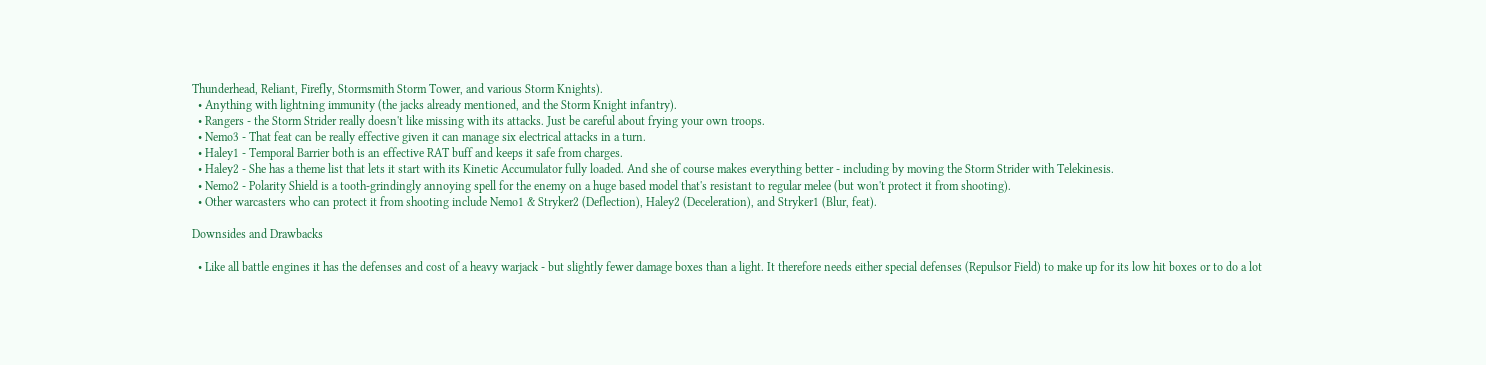Thunderhead, Reliant, Firefly, Stormsmith Storm Tower, and various Storm Knights).
  • Anything with lightning immunity (the jacks already mentioned, and the Storm Knight infantry).
  • Rangers - the Storm Strider really doesn't like missing with its attacks. Just be careful about frying your own troops.
  • Nemo3 - That feat can be really effective given it can manage six electrical attacks in a turn.
  • Haley1 - Temporal Barrier both is an effective RAT buff and keeps it safe from charges.
  • Haley2 - She has a theme list that lets it start with its Kinetic Accumulator fully loaded. And she of course makes everything better - including by moving the Storm Strider with Telekinesis.
  • Nemo2 - Polarity Shield is a tooth-grindingly annoying spell for the enemy on a huge based model that's resistant to regular melee (but won't protect it from shooting).
  • Other warcasters who can protect it from shooting include Nemo1 & Stryker2 (Deflection), Haley2 (Deceleration), and Stryker1 (Blur, feat).

Downsides and Drawbacks

  • Like all battle engines it has the defenses and cost of a heavy warjack - but slightly fewer damage boxes than a light. It therefore needs either special defenses (Repulsor Field) to make up for its low hit boxes or to do a lot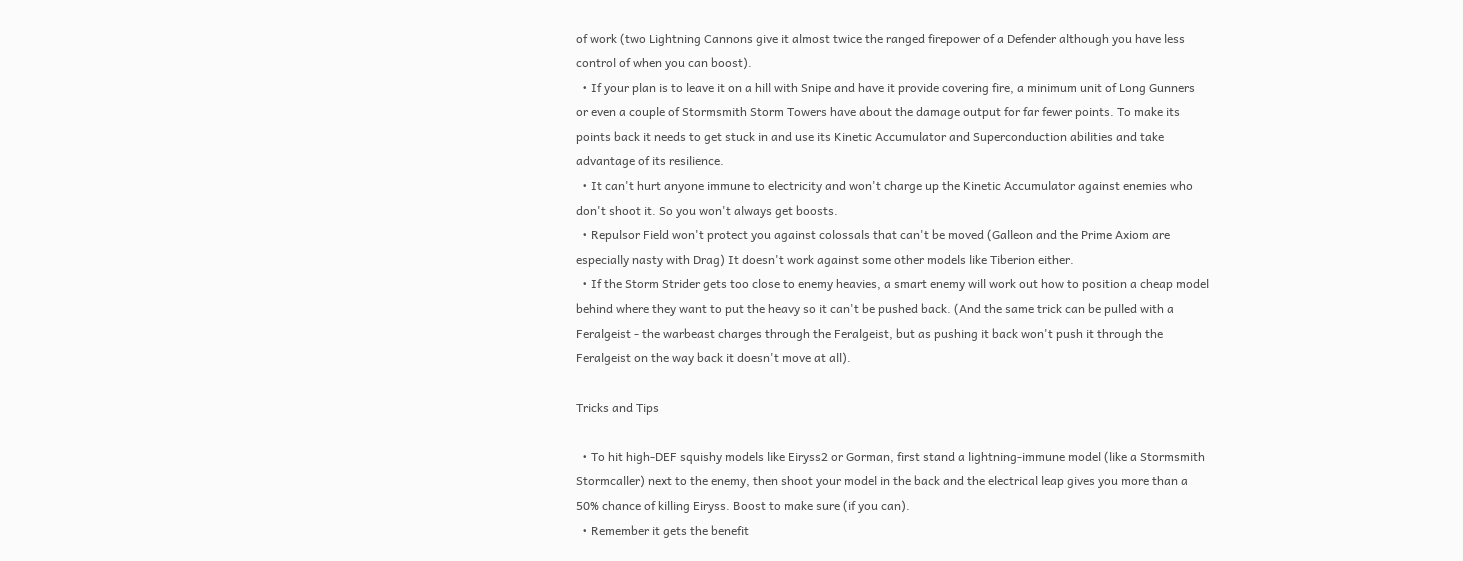of work (two Lightning Cannons give it almost twice the ranged firepower of a Defender although you have less control of when you can boost).
  • If your plan is to leave it on a hill with Snipe and have it provide covering fire, a minimum unit of Long Gunners or even a couple of Stormsmith Storm Towers have about the damage output for far fewer points. To make its points back it needs to get stuck in and use its Kinetic Accumulator and Superconduction abilities and take advantage of its resilience.
  • It can't hurt anyone immune to electricity and won't charge up the Kinetic Accumulator against enemies who don't shoot it. So you won't always get boosts.
  • Repulsor Field won't protect you against colossals that can't be moved (Galleon and the Prime Axiom are especially nasty with Drag) It doesn't work against some other models like Tiberion either.
  • If the Storm Strider gets too close to enemy heavies, a smart enemy will work out how to position a cheap model behind where they want to put the heavy so it can't be pushed back. (And the same trick can be pulled with a Feralgeist - the warbeast charges through the Feralgeist, but as pushing it back won't push it through the Feralgeist on the way back it doesn't move at all).

Tricks and Tips

  • To hit high-DEF squishy models like Eiryss2 or Gorman, first stand a lightning-immune model (like a Stormsmith Stormcaller) next to the enemy, then shoot your model in the back and the electrical leap gives you more than a 50% chance of killing Eiryss. Boost to make sure (if you can).
  • Remember it gets the benefit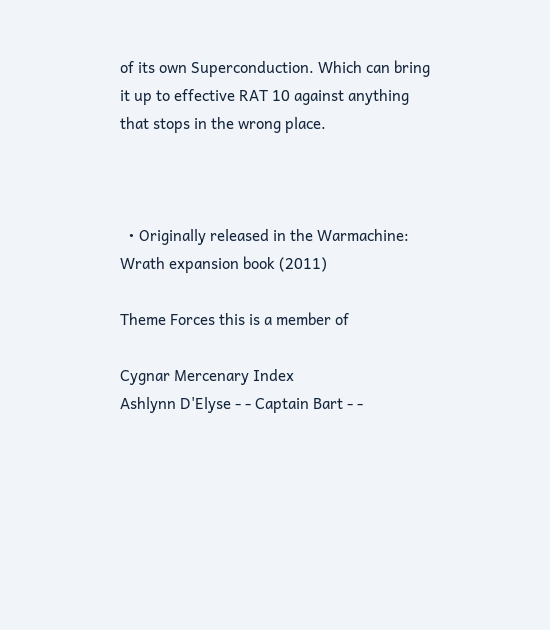of its own Superconduction. Which can bring it up to effective RAT 10 against anything that stops in the wrong place.



  • Originally released in the Warmachine: Wrath expansion book (2011)

Theme Forces this is a member of

Cygnar Mercenary Index
Ashlynn D'Elyse - - Captain Bart - -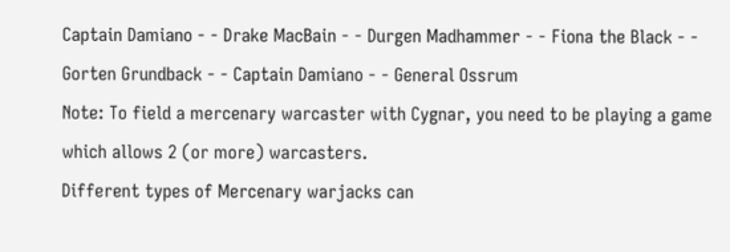Captain Damiano - - Drake MacBain - - Durgen Madhammer - - Fiona the Black - - Gorten Grundback - - Captain Damiano - - General Ossrum
Note: To field a mercenary warcaster with Cygnar, you need to be playing a game which allows 2 (or more) warcasters.
Different types of Mercenary warjacks can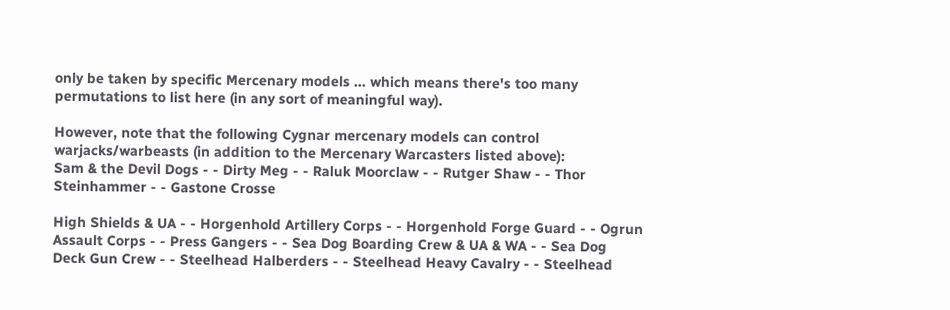only be taken by specific Mercenary models ... which means there's too many permutations to list here (in any sort of meaningful way).

However, note that the following Cygnar mercenary models can control warjacks/warbeasts (in addition to the Mercenary Warcasters listed above):
Sam & the Devil Dogs - - Dirty Meg - - Raluk Moorclaw - - Rutger Shaw - - Thor Steinhammer - - Gastone Crosse

High Shields & UA - - Horgenhold Artillery Corps - - Horgenhold Forge Guard - - Ogrun Assault Corps - - Press Gangers - - Sea Dog Boarding Crew & UA & WA - - Sea Dog Deck Gun Crew - - Steelhead Halberders - - Steelhead Heavy Cavalry - - Steelhead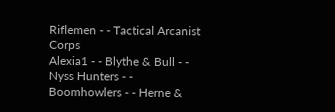Riflemen - - Tactical Arcanist Corps
Alexia1 - - Blythe & Bull - - Nyss Hunters - - Boomhowlers - - Herne &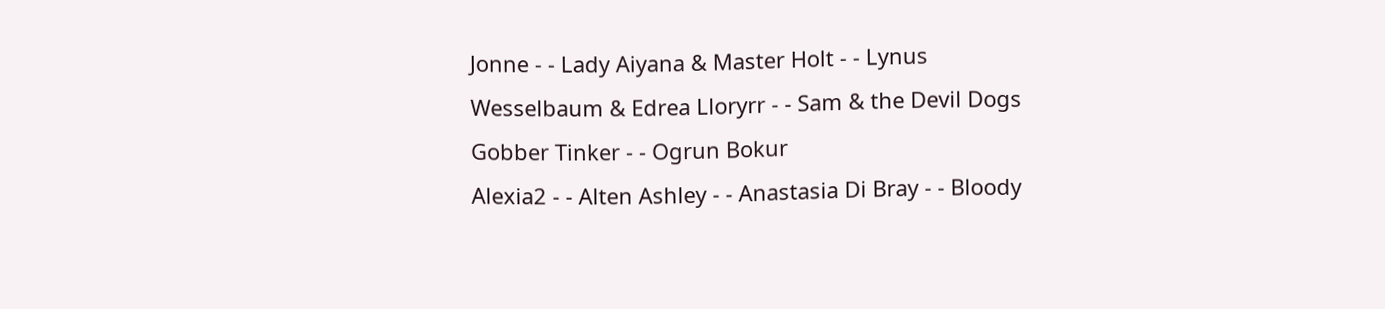Jonne - - Lady Aiyana & Master Holt - - Lynus Wesselbaum & Edrea Lloryrr - - Sam & the Devil Dogs
Gobber Tinker - - Ogrun Bokur
Alexia2 - - Alten Ashley - - Anastasia Di Bray - - Bloody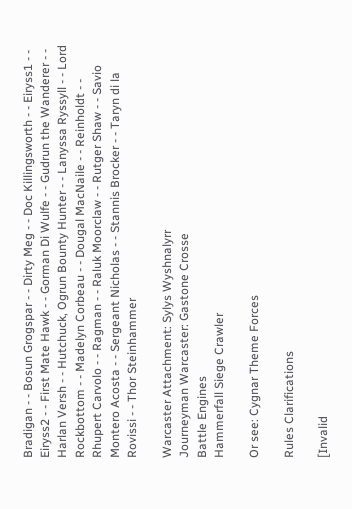Bradigan - - Bosun Grogspar - - Dirty Meg - - Doc Killingsworth - - Eiryss1 - - Eiryss2 - - First Mate Hawk - - Gorman Di Wulfe - - Gudrun the Wanderer - - Harlan Versh - - Hutchuck, Ogrun Bounty Hunter - - Lanyssa Ryssyll - - Lord Rockbottom - - Madelyn Corbeau - - Dougal MacNaile - - Reinholdt - - Rhupert Carvolo - - Ragman - - Raluk Moorclaw - - Rutger Shaw - - Savio Montero Acosta - - Sergeant Nicholas - - Stannis Brocker - - Taryn di la Rovissi - - Thor Steinhammer

Warcaster Attachment: Sylys Wyshnalyrr
Journeyman Warcaster: Gastone Crosse
Battle Engines
Hammerfall Siege Crawler

Or see: Cygnar Theme Forces

Rules Clarifications

[Invalid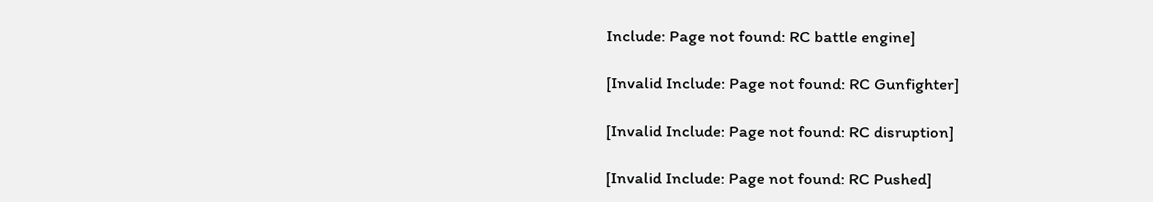Include: Page not found: RC battle engine]

[Invalid Include: Page not found: RC Gunfighter]

[Invalid Include: Page not found: RC disruption]

[Invalid Include: Page not found: RC Pushed]